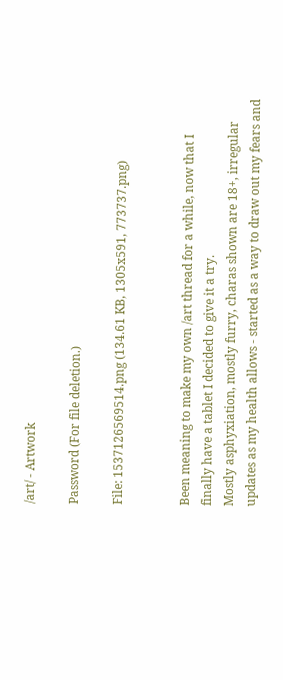/art/ - Artwork

Password (For file deletion.)

File: 1537126569514.png (134.61 KB, 1305x591, 773737.png)


Been meaning to make my own /art thread for a while, now that I finally have a tablet I decided to give it a try.
Mostly asphyxiation, mostly furry, charas shown are 18+, irregular updates as my health allows - started as a way to draw out my fears and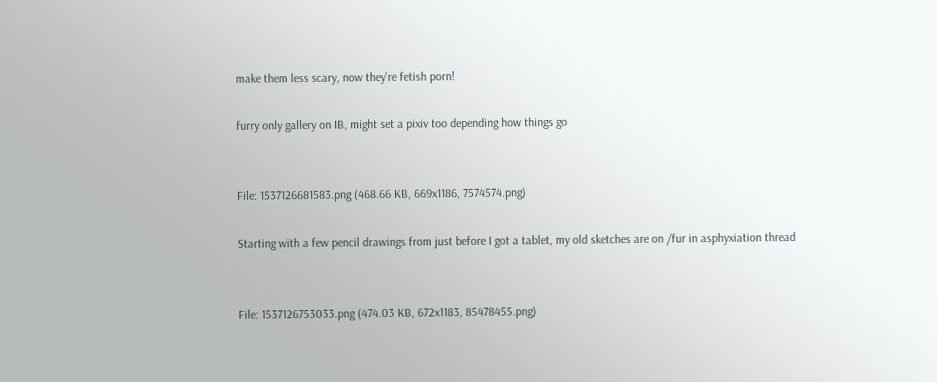make them less scary, now they're fetish porn!

furry only gallery on IB, might set a pixiv too depending how things go


File: 1537126681583.png (468.66 KB, 669x1186, 7574574.png)

Starting with a few pencil drawings from just before I got a tablet, my old sketches are on /fur in asphyxiation thread


File: 1537126753033.png (474.03 KB, 672x1183, 85478455.png)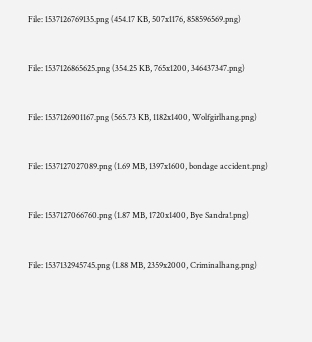File: 1537126769135.png (454.17 KB, 507x1176, 858596569.png)


File: 1537126865625.png (354.25 KB, 765x1200, 346437347.png)


File: 1537126901167.png (565.73 KB, 1182x1400, Wolfgirlhang.png)


File: 1537127027089.png (1.69 MB, 1397x1600, bondage accident.png)


File: 1537127066760.png (1.87 MB, 1720x1400, Bye Sandra!.png)


File: 1537132945745.png (1.88 MB, 2359x2000, Criminalhang.png)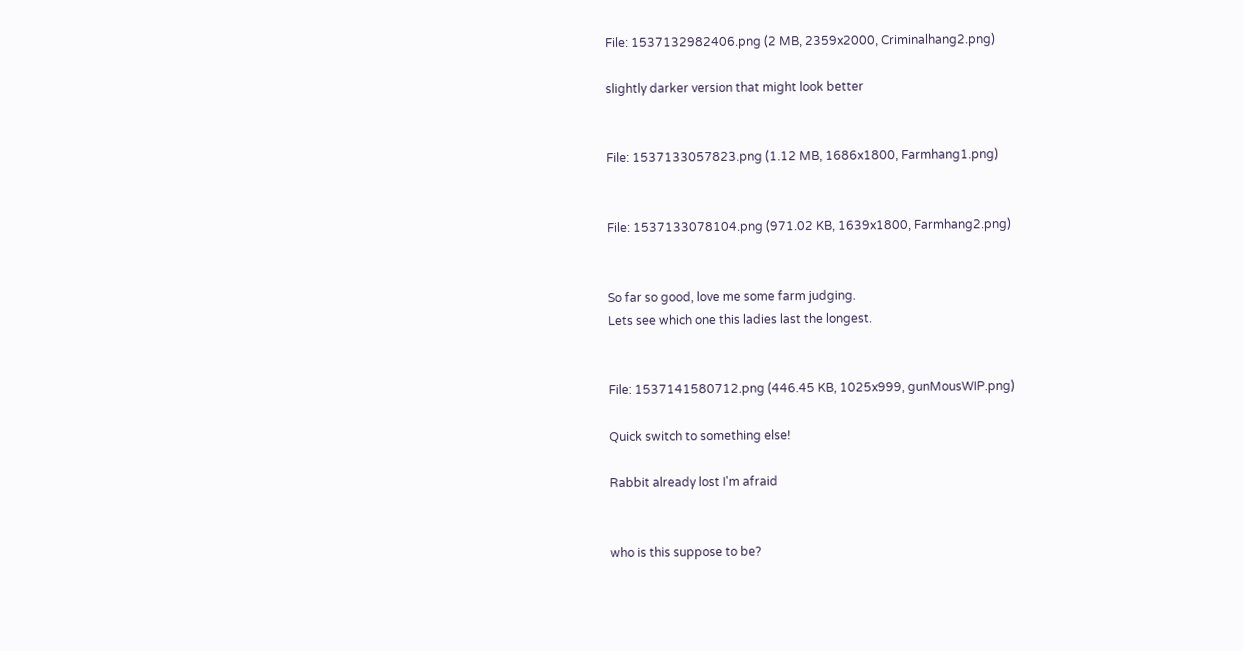File: 1537132982406.png (2 MB, 2359x2000, Criminalhang2.png)

slightly darker version that might look better


File: 1537133057823.png (1.12 MB, 1686x1800, Farmhang1.png)


File: 1537133078104.png (971.02 KB, 1639x1800, Farmhang2.png)


So far so good, love me some farm judging.
Lets see which one this ladies last the longest.


File: 1537141580712.png (446.45 KB, 1025x999, gunMousWIP.png)

Quick switch to something else!

Rabbit already lost I'm afraid


who is this suppose to be?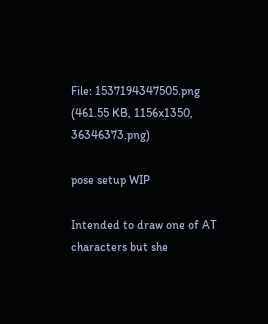File: 1537194347505.png (461.55 KB, 1156x1350, 36346373.png)

pose setup WIP

Intended to draw one of AT characters but she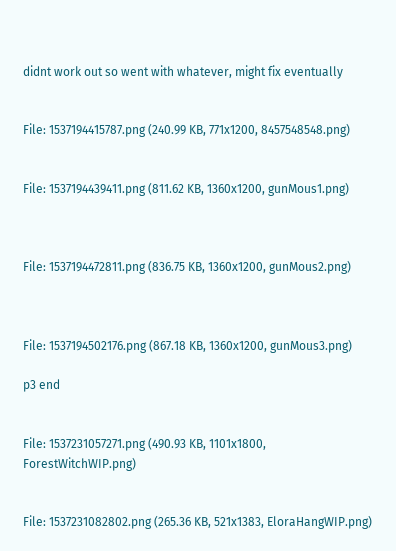didnt work out so went with whatever, might fix eventually


File: 1537194415787.png (240.99 KB, 771x1200, 8457548548.png)


File: 1537194439411.png (811.62 KB, 1360x1200, gunMous1.png)



File: 1537194472811.png (836.75 KB, 1360x1200, gunMous2.png)



File: 1537194502176.png (867.18 KB, 1360x1200, gunMous3.png)

p3 end


File: 1537231057271.png (490.93 KB, 1101x1800, ForestWitchWIP.png)


File: 1537231082802.png (265.36 KB, 521x1383, EloraHangWIP.png)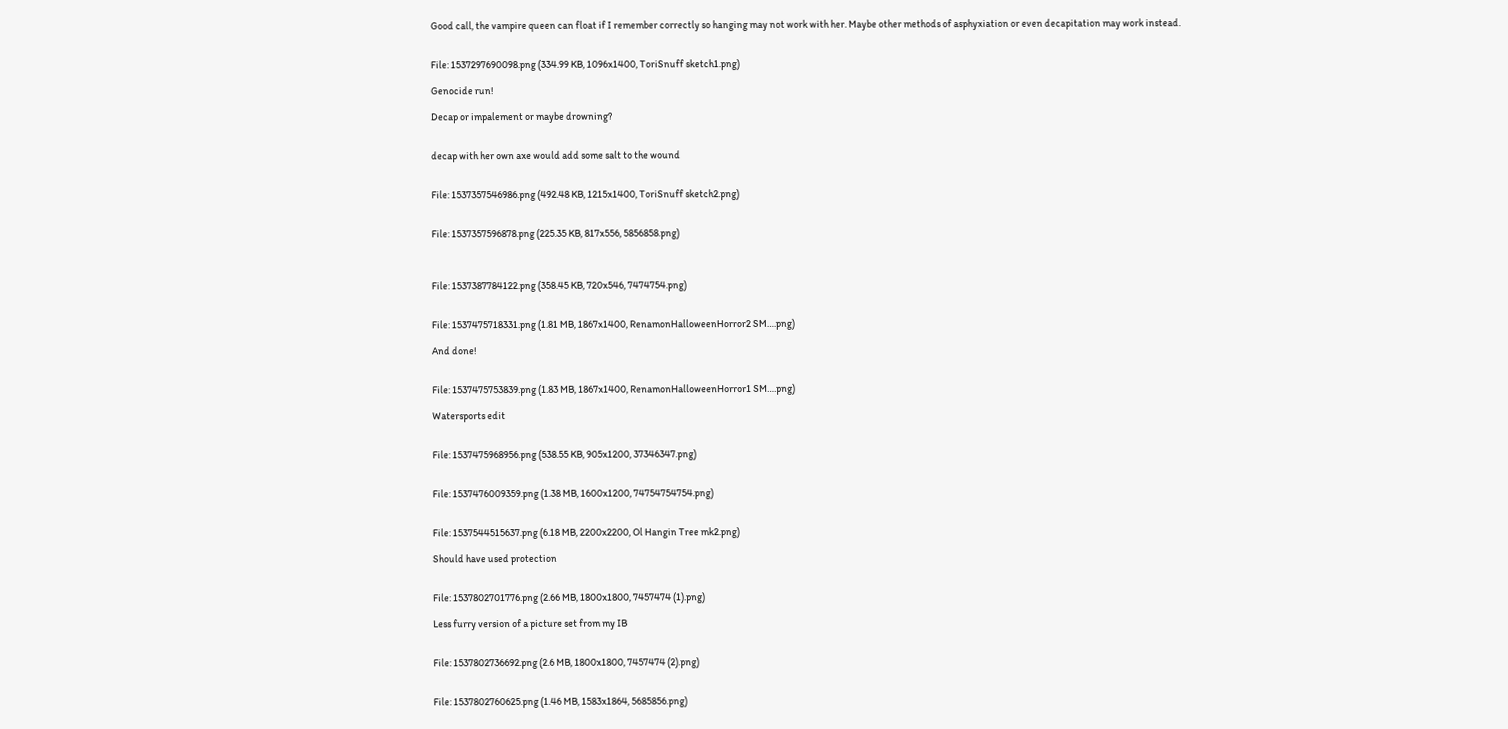Good call, the vampire queen can float if I remember correctly so hanging may not work with her. Maybe other methods of asphyxiation or even decapitation may work instead.


File: 1537297690098.png (334.99 KB, 1096x1400, ToriSnuff sketch1.png)

Genocide run!

Decap or impalement or maybe drowning?


decap with her own axe would add some salt to the wound


File: 1537357546986.png (492.48 KB, 1215x1400, ToriSnuff sketch2.png)


File: 1537357596878.png (225.35 KB, 817x556, 5856858.png)



File: 1537387784122.png (358.45 KB, 720x546, 7474754.png)


File: 1537475718331.png (1.81 MB, 1867x1400, RenamonHalloweenHorror2 SM….png)

And done!


File: 1537475753839.png (1.83 MB, 1867x1400, RenamonHalloweenHorror1 SM….png)

Watersports edit


File: 1537475968956.png (538.55 KB, 905x1200, 37346347.png)


File: 1537476009359.png (1.38 MB, 1600x1200, 74754754754.png)


File: 1537544515637.png (6.18 MB, 2200x2200, Ol Hangin Tree mk2.png)

Should have used protection


File: 1537802701776.png (2.66 MB, 1800x1800, 7457474 (1).png)

Less furry version of a picture set from my IB


File: 1537802736692.png (2.6 MB, 1800x1800, 7457474 (2).png)


File: 1537802760625.png (1.46 MB, 1583x1864, 5685856.png)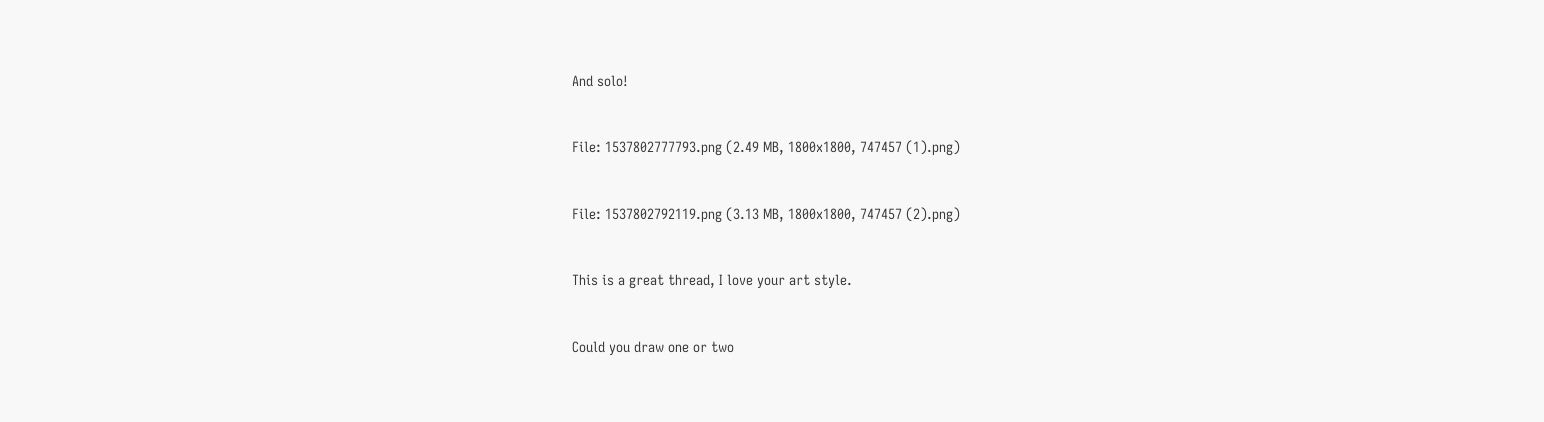And solo!


File: 1537802777793.png (2.49 MB, 1800x1800, 747457 (1).png)


File: 1537802792119.png (3.13 MB, 1800x1800, 747457 (2).png)


This is a great thread, I love your art style.


Could you draw one or two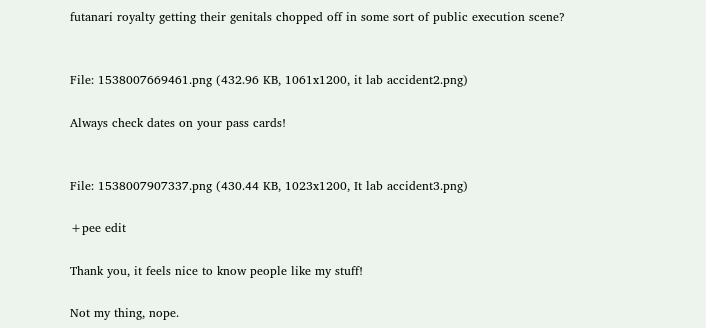futanari royalty getting their genitals chopped off in some sort of public execution scene?


File: 1538007669461.png (432.96 KB, 1061x1200, it lab accident2.png)

Always check dates on your pass cards!


File: 1538007907337.png (430.44 KB, 1023x1200, It lab accident3.png)

+pee edit

Thank you, it feels nice to know people like my stuff!

Not my thing, nope.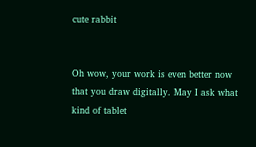cute rabbit


Oh wow, your work is even better now that you draw digitally. May I ask what kind of tablet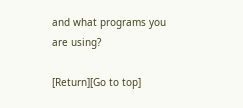and what programs you are using?

[Return][Go to top]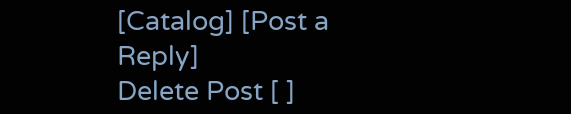[Catalog] [Post a Reply]
Delete Post [ ]